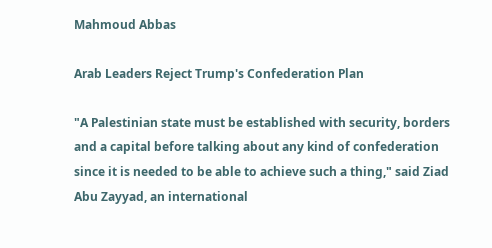Mahmoud Abbas

Arab Leaders Reject Trump's Confederation Plan

"A Palestinian state must be established with security, borders and a capital before talking about any kind of confederation since it is needed to be able to achieve such a thing," said Ziad Abu Zayyad, an international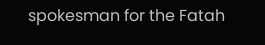spokesman for the Fatah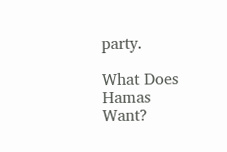party.

What Does Hamas Want?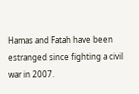Hamas and Fatah have been estranged since fighting a civil war in 2007.